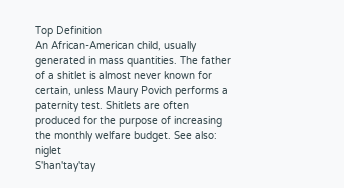Top Definition
An African-American child, usually generated in mass quantities. The father of a shitlet is almost never known for certain, unless Maury Povich performs a paternity test. Shitlets are often produced for the purpose of increasing the monthly welfare budget. See also: niglet
S'han'tay'tay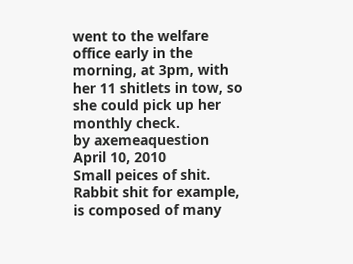went to the welfare office early in the morning, at 3pm, with her 11 shitlets in tow, so she could pick up her monthly check.
by axemeaquestion April 10, 2010
Small peices of shit. Rabbit shit for example, is composed of many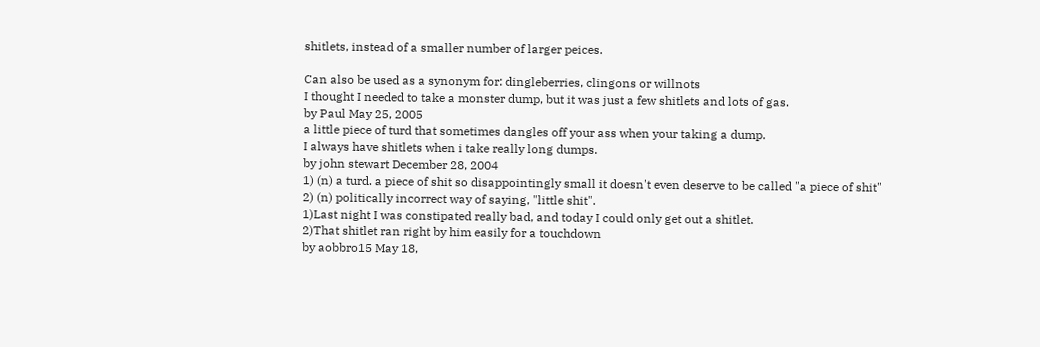shitlets, instead of a smaller number of larger peices.

Can also be used as a synonym for: dingleberries, clingons or willnots
I thought I needed to take a monster dump, but it was just a few shitlets and lots of gas.
by Paul May 25, 2005
a little piece of turd that sometimes dangles off your ass when your taking a dump.
I always have shitlets when i take really long dumps.
by john stewart December 28, 2004
1) (n) a turd. a piece of shit so disappointingly small it doesn't even deserve to be called "a piece of shit"
2) (n) politically incorrect way of saying, "little shit".
1)Last night I was constipated really bad, and today I could only get out a shitlet.
2)That shitlet ran right by him easily for a touchdown
by aobbro15 May 18,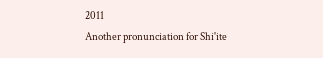2011
Another pronunciation for Shi'ite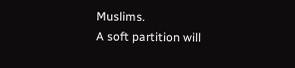Muslims.
A soft partition will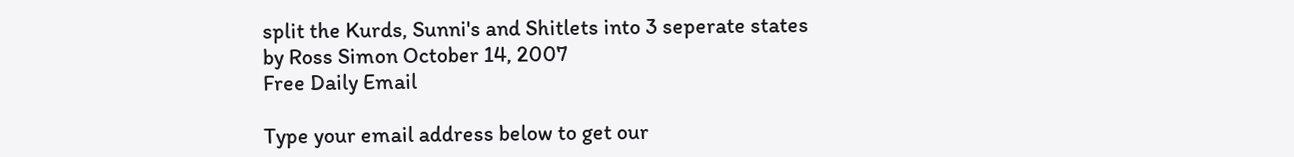split the Kurds, Sunni's and Shitlets into 3 seperate states
by Ross Simon October 14, 2007
Free Daily Email

Type your email address below to get our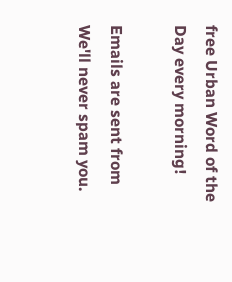free Urban Word of the Day every morning!

Emails are sent from We'll never spam you.